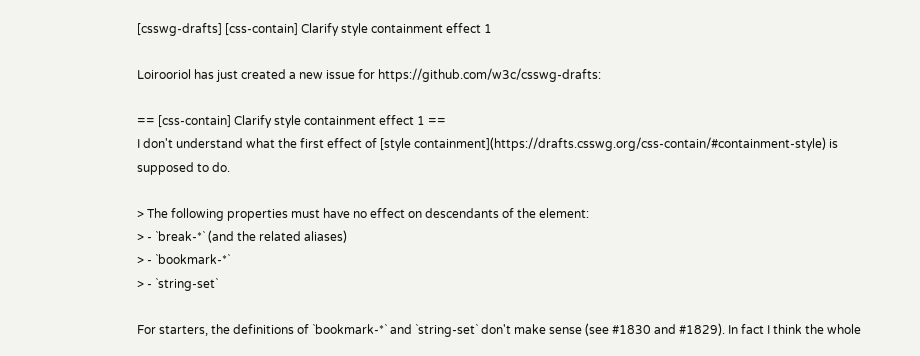[csswg-drafts] [css-contain] Clarify style containment effect 1

Loirooriol has just created a new issue for https://github.com/w3c/csswg-drafts:

== [css-contain] Clarify style containment effect 1 ==
I don't understand what the first effect of [style containment](https://drafts.csswg.org/css-contain/#containment-style) is supposed to do.

> The following properties must have no effect on descendants of the element:
> - `break-*` (and the related aliases)
> - `bookmark-*`
> - `string-set`

For starters, the definitions of `bookmark-*` and `string-set` don't make sense (see #1830 and #1829). In fact I think the whole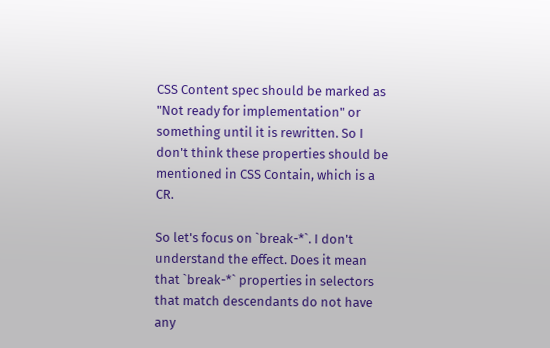CSS Content spec should be marked as "Not ready for implementation" or something until it is rewritten. So I don't think these properties should be mentioned in CSS Contain, which is a CR.

So let's focus on `break-*`. I don't understand the effect. Does it mean that `break-*` properties in selectors that match descendants do not have any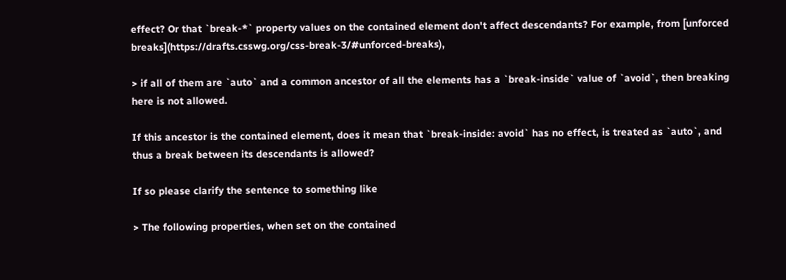effect? Or that `break-*` property values on the contained element don't affect descendants? For example, from [unforced breaks](https://drafts.csswg.org/css-break-3/#unforced-breaks),

> if all of them are `auto` and a common ancestor of all the elements has a `break-inside` value of `avoid`, then breaking here is not allowed.

If this ancestor is the contained element, does it mean that `break-inside: avoid` has no effect, is treated as `auto`, and thus a break between its descendants is allowed?

If so please clarify the sentence to something like

> The following properties, when set on the contained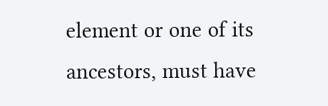element or one of its ancestors, must have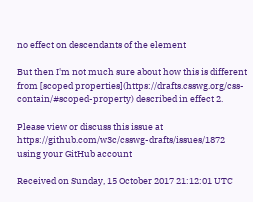no effect on descendants of the element

But then I'm not much sure about how this is different from [scoped properties](https://drafts.csswg.org/css-contain/#scoped-property) described in effect 2.

Please view or discuss this issue at https://github.com/w3c/csswg-drafts/issues/1872 using your GitHub account

Received on Sunday, 15 October 2017 21:12:01 UTC